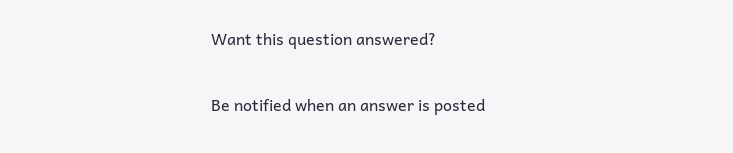Want this question answered?

Be notified when an answer is posted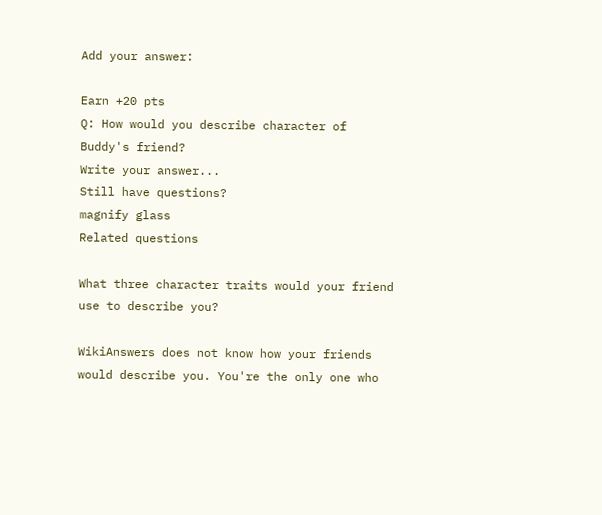Add your answer:

Earn +20 pts
Q: How would you describe character of Buddy's friend?
Write your answer...
Still have questions?
magnify glass
Related questions

What three character traits would your friend use to describe you?

WikiAnswers does not know how your friends would describe you. You're the only one who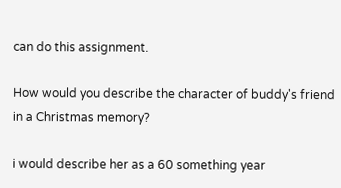can do this assignment.

How would you describe the character of buddy's friend in a Christmas memory?

i would describe her as a 60 something year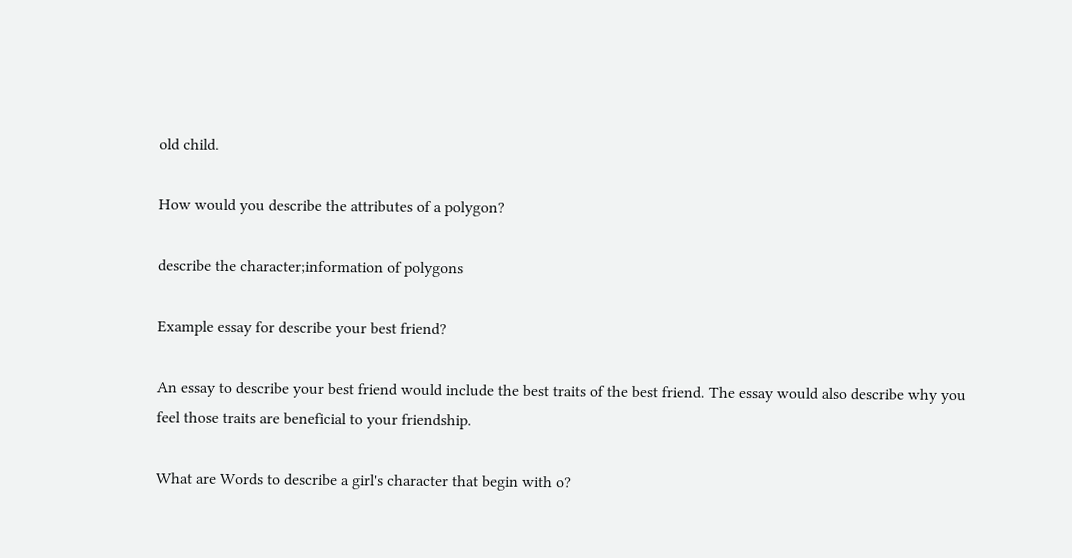old child.

How would you describe the attributes of a polygon?

describe the character;information of polygons

Example essay for describe your best friend?

An essay to describe your best friend would include the best traits of the best friend. The essay would also describe why you feel those traits are beneficial to your friendship.

What are Words to describe a girl's character that begin with o?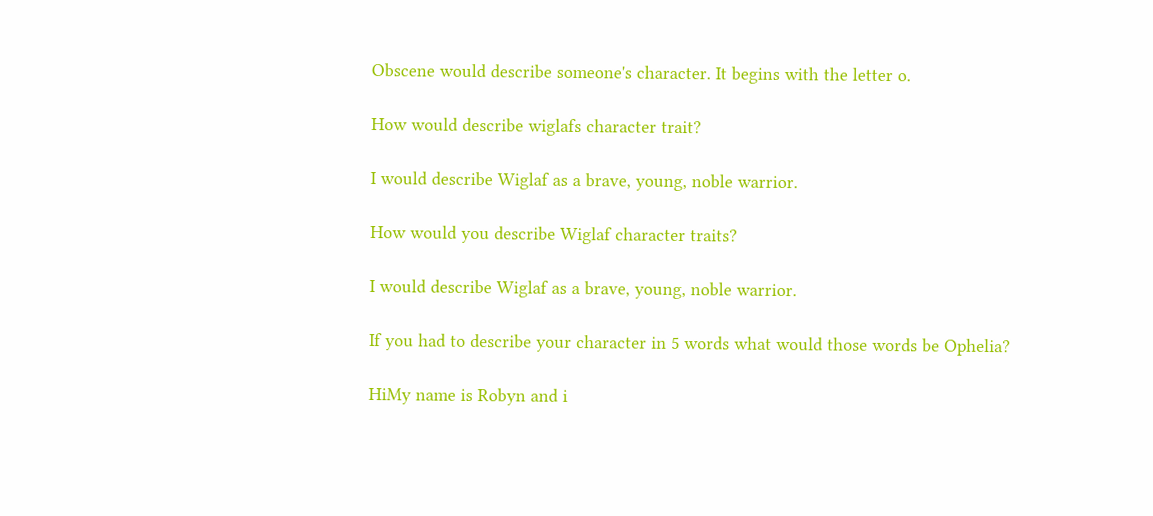Obscene would describe someone's character. It begins with the letter o.

How would describe wiglafs character trait?

I would describe Wiglaf as a brave, young, noble warrior.

How would you describe Wiglaf character traits?

I would describe Wiglaf as a brave, young, noble warrior.

If you had to describe your character in 5 words what would those words be Ophelia?

HiMy name is Robyn and i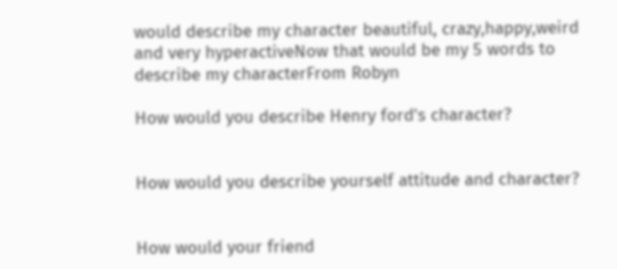would describe my character beautiful, crazy,happy,weird and very hyperactiveNow that would be my 5 words to describe my characterFrom Robyn

How would you describe Henry ford's character?


How would you describe yourself attitude and character?


How would your friend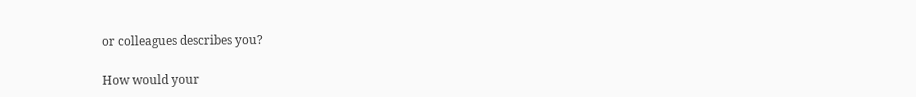or colleagues describes you?

How would your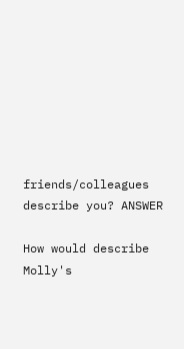friends/colleagues describe you? ANSWER

How would describe Molly's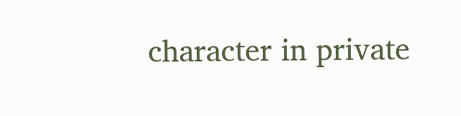character in private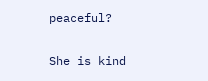peaceful?

She is kind